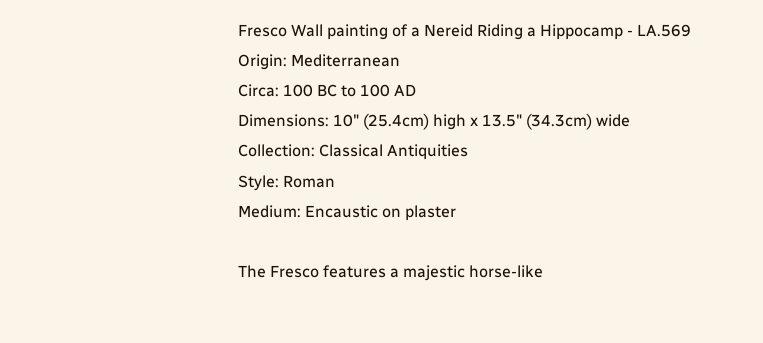Fresco Wall painting of a Nereid Riding a Hippocamp - LA.569
Origin: Mediterranean
Circa: 100 BC to 100 AD
Dimensions: 10" (25.4cm) high x 13.5" (34.3cm) wide
Collection: Classical Antiquities
Style: Roman
Medium: Encaustic on plaster

The Fresco features a majestic horse-like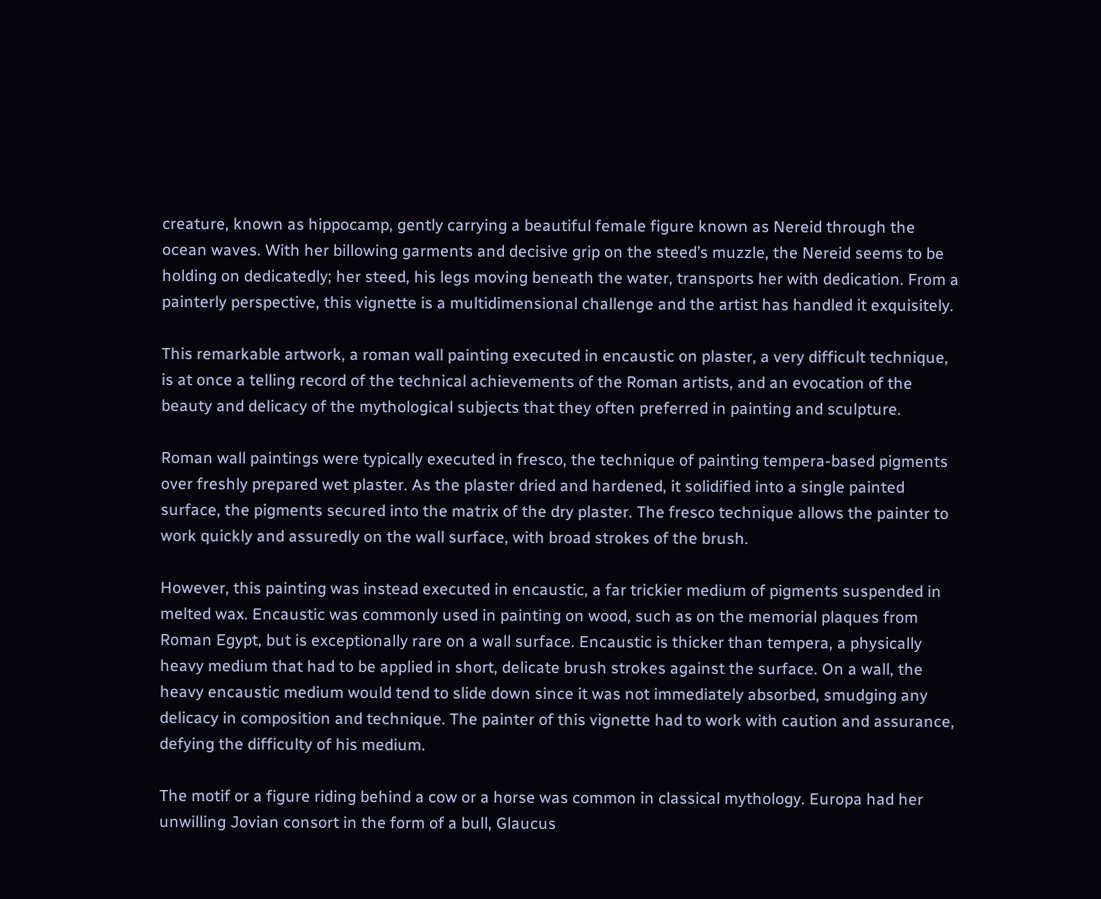creature, known as hippocamp, gently carrying a beautiful female figure known as Nereid through the ocean waves. With her billowing garments and decisive grip on the steed’s muzzle, the Nereid seems to be holding on dedicatedly; her steed, his legs moving beneath the water, transports her with dedication. From a painterly perspective, this vignette is a multidimensional challenge and the artist has handled it exquisitely.

This remarkable artwork, a roman wall painting executed in encaustic on plaster, a very difficult technique, is at once a telling record of the technical achievements of the Roman artists, and an evocation of the beauty and delicacy of the mythological subjects that they often preferred in painting and sculpture.

Roman wall paintings were typically executed in fresco, the technique of painting tempera-based pigments over freshly prepared wet plaster. As the plaster dried and hardened, it solidified into a single painted surface, the pigments secured into the matrix of the dry plaster. The fresco technique allows the painter to work quickly and assuredly on the wall surface, with broad strokes of the brush.

However, this painting was instead executed in encaustic, a far trickier medium of pigments suspended in melted wax. Encaustic was commonly used in painting on wood, such as on the memorial plaques from Roman Egypt, but is exceptionally rare on a wall surface. Encaustic is thicker than tempera, a physically heavy medium that had to be applied in short, delicate brush strokes against the surface. On a wall, the heavy encaustic medium would tend to slide down since it was not immediately absorbed, smudging any delicacy in composition and technique. The painter of this vignette had to work with caution and assurance, defying the difficulty of his medium.

The motif or a figure riding behind a cow or a horse was common in classical mythology. Europa had her unwilling Jovian consort in the form of a bull, Glaucus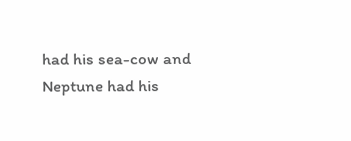had his sea-cow and Neptune had his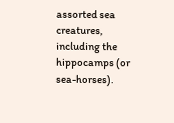assorted sea creatures, including the hippocamps (or sea-horses).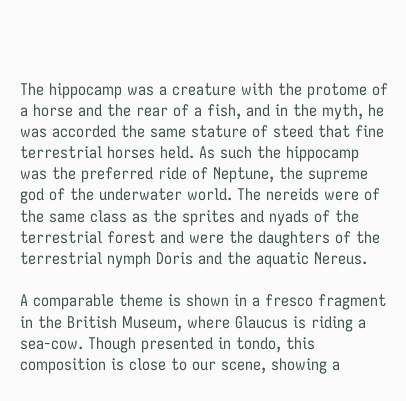The hippocamp was a creature with the protome of a horse and the rear of a fish, and in the myth, he was accorded the same stature of steed that fine terrestrial horses held. As such the hippocamp was the preferred ride of Neptune, the supreme god of the underwater world. The nereids were of the same class as the sprites and nyads of the terrestrial forest and were the daughters of the terrestrial nymph Doris and the aquatic Nereus.

A comparable theme is shown in a fresco fragment in the British Museum, where Glaucus is riding a sea-cow. Though presented in tondo, this composition is close to our scene, showing a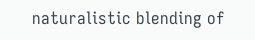naturalistic blending of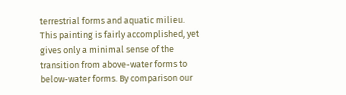terrestrial forms and aquatic milieu. This painting is fairly accomplished, yet gives only a minimal sense of the transition from above-water forms to below-water forms. By comparison our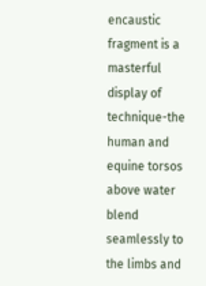encaustic fragment is a masterful display of technique-the human and equine torsos above water blend seamlessly to the limbs and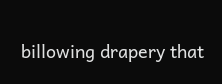billowing drapery that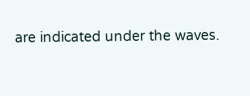are indicated under the waves.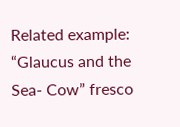Related example: “Glaucus and the Sea- Cow” fresco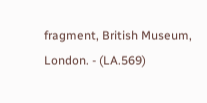fragment, British Museum, London. - (LA.569)